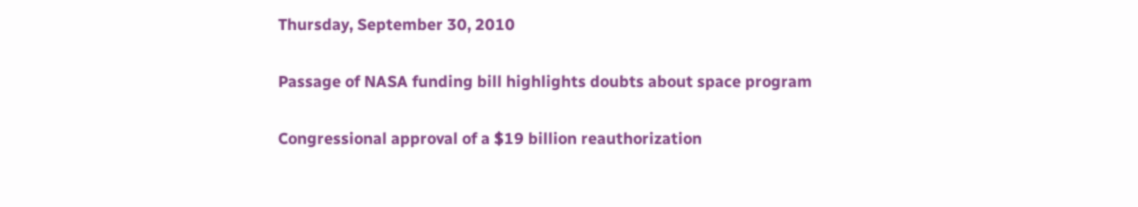Thursday, September 30, 2010

Passage of NASA funding bill highlights doubts about space program

Congressional approval of a $19 billion reauthorization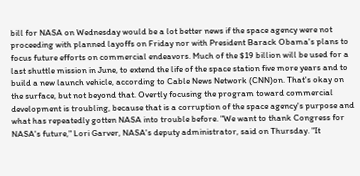bill for NASA on Wednesday would be a lot better news if the space agency were not proceeding with planned layoffs on Friday nor with President Barack Obama's plans to focus future efforts on commercial endeavors. Much of the $19 billion will be used for a last shuttle mission in June, to extend the life of the space station five more years and to build a new launch vehicle, according to Cable News Network (CNN)on. That's okay on the surface, but not beyond that. Overtly focusing the program toward commercial development is troubling, because that is a corruption of the space agency's purpose and what has repeatedly gotten NASA into trouble before. "We want to thank Congress for NASA's future," Lori Garver, NASA's deputy administrator, said on Thursday. "It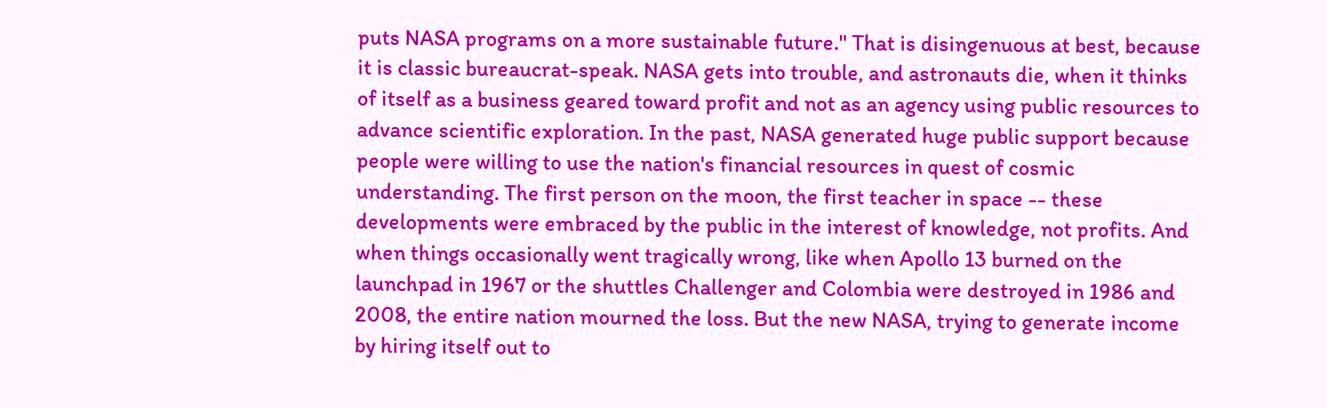puts NASA programs on a more sustainable future." That is disingenuous at best, because it is classic bureaucrat-speak. NASA gets into trouble, and astronauts die, when it thinks of itself as a business geared toward profit and not as an agency using public resources to advance scientific exploration. In the past, NASA generated huge public support because people were willing to use the nation's financial resources in quest of cosmic understanding. The first person on the moon, the first teacher in space -- these developments were embraced by the public in the interest of knowledge, not profits. And when things occasionally went tragically wrong, like when Apollo 13 burned on the launchpad in 1967 or the shuttles Challenger and Colombia were destroyed in 1986 and 2008, the entire nation mourned the loss. But the new NASA, trying to generate income by hiring itself out to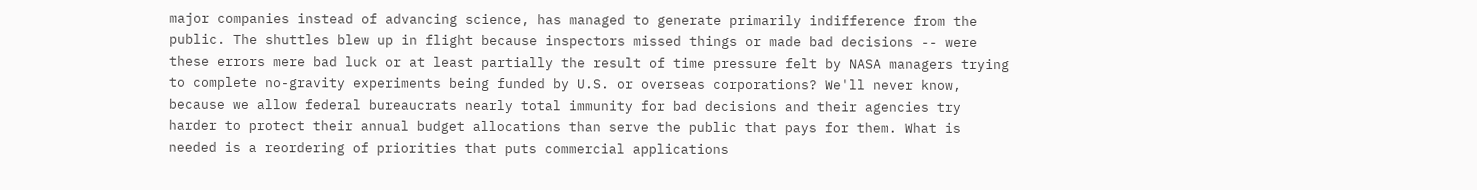major companies instead of advancing science, has managed to generate primarily indifference from the public. The shuttles blew up in flight because inspectors missed things or made bad decisions -- were these errors mere bad luck or at least partially the result of time pressure felt by NASA managers trying to complete no-gravity experiments being funded by U.S. or overseas corporations? We'll never know, because we allow federal bureaucrats nearly total immunity for bad decisions and their agencies try harder to protect their annual budget allocations than serve the public that pays for them. What is needed is a reordering of priorities that puts commercial applications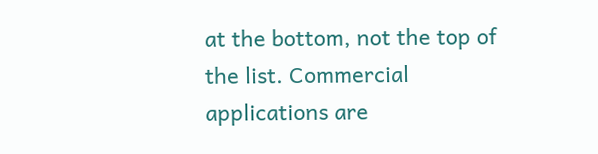at the bottom, not the top of the list. Commercial applications are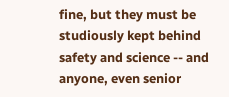fine, but they must be studiously kept behind safety and science -- and anyone, even senior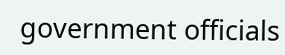government officials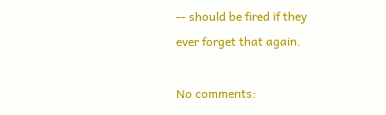-- should be fired if they ever forget that again.

No comments: